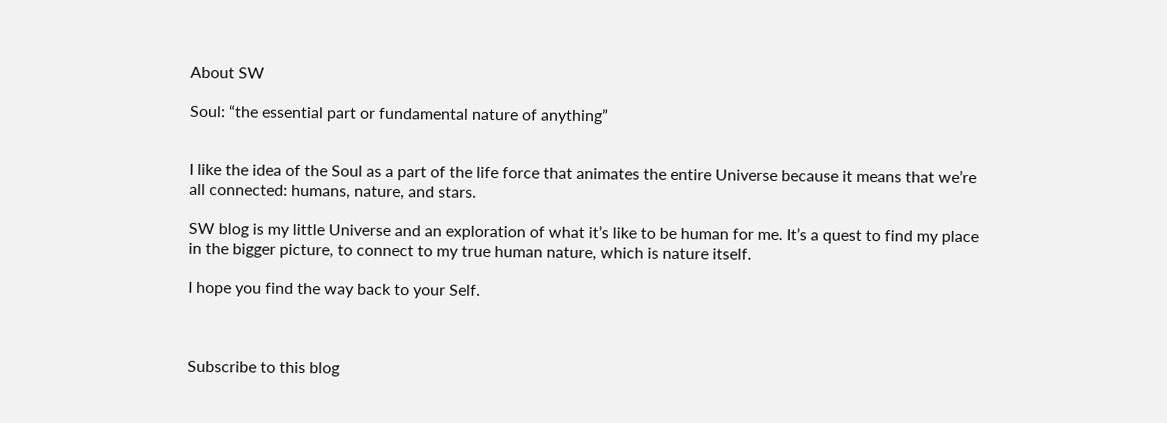About SW

Soul: “the essential part or fundamental nature of anything”


I like the idea of the Soul as a part of the life force that animates the entire Universe because it means that we’re all connected: humans, nature, and stars.

SW blog is my little Universe and an exploration of what it’s like to be human for me. It’s a quest to find my place in the bigger picture, to connect to my true human nature, which is nature itself.

I hope you find the way back to your Self.



Subscribe to this blog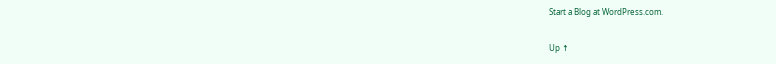Start a Blog at WordPress.com.

Up ↑